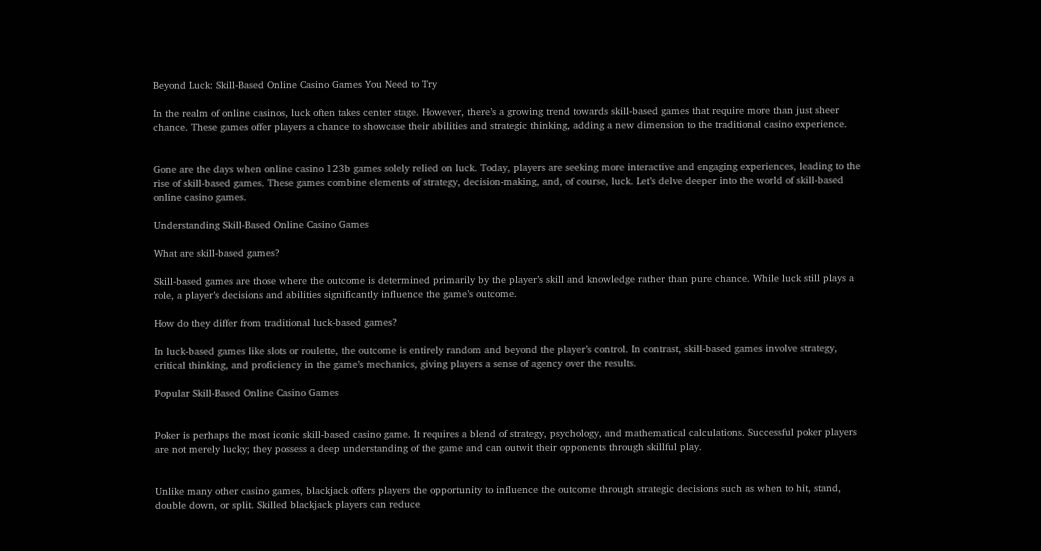Beyond Luck: Skill-Based Online Casino Games You Need to Try

In the realm of online casinos, luck often takes center stage. However, there’s a growing trend towards skill-based games that require more than just sheer chance. These games offer players a chance to showcase their abilities and strategic thinking, adding a new dimension to the traditional casino experience.


Gone are the days when online casino 123b games solely relied on luck. Today, players are seeking more interactive and engaging experiences, leading to the rise of skill-based games. These games combine elements of strategy, decision-making, and, of course, luck. Let’s delve deeper into the world of skill-based online casino games.

Understanding Skill-Based Online Casino Games

What are skill-based games?

Skill-based games are those where the outcome is determined primarily by the player’s skill and knowledge rather than pure chance. While luck still plays a role, a player’s decisions and abilities significantly influence the game’s outcome.

How do they differ from traditional luck-based games?

In luck-based games like slots or roulette, the outcome is entirely random and beyond the player’s control. In contrast, skill-based games involve strategy, critical thinking, and proficiency in the game’s mechanics, giving players a sense of agency over the results.

Popular Skill-Based Online Casino Games


Poker is perhaps the most iconic skill-based casino game. It requires a blend of strategy, psychology, and mathematical calculations. Successful poker players are not merely lucky; they possess a deep understanding of the game and can outwit their opponents through skillful play.


Unlike many other casino games, blackjack offers players the opportunity to influence the outcome through strategic decisions such as when to hit, stand, double down, or split. Skilled blackjack players can reduce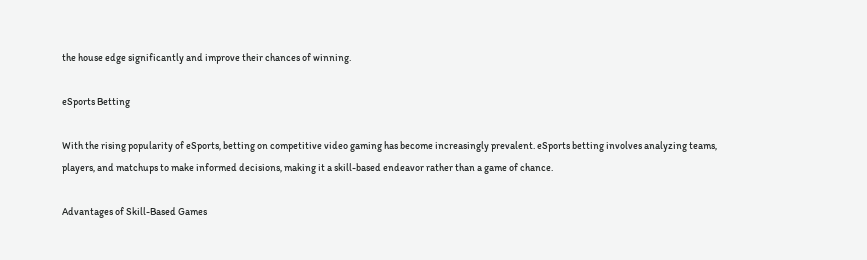the house edge significantly and improve their chances of winning.

eSports Betting

With the rising popularity of eSports, betting on competitive video gaming has become increasingly prevalent. eSports betting involves analyzing teams, players, and matchups to make informed decisions, making it a skill-based endeavor rather than a game of chance.

Advantages of Skill-Based Games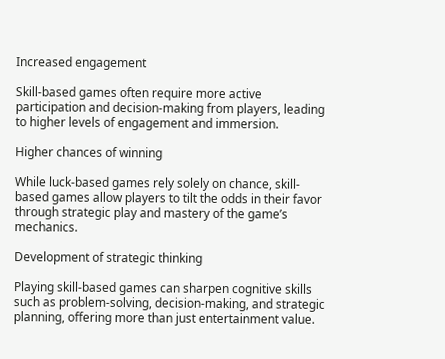Increased engagement

Skill-based games often require more active participation and decision-making from players, leading to higher levels of engagement and immersion.

Higher chances of winning

While luck-based games rely solely on chance, skill-based games allow players to tilt the odds in their favor through strategic play and mastery of the game’s mechanics.

Development of strategic thinking

Playing skill-based games can sharpen cognitive skills such as problem-solving, decision-making, and strategic planning, offering more than just entertainment value.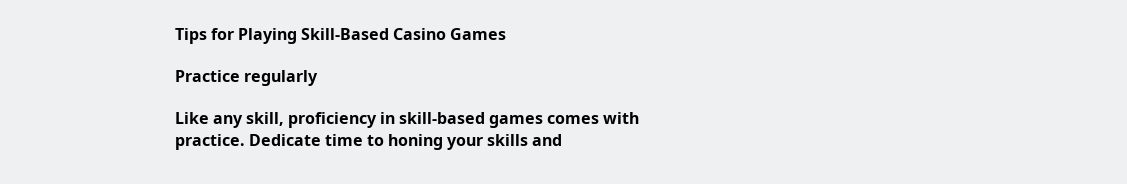Tips for Playing Skill-Based Casino Games

Practice regularly

Like any skill, proficiency in skill-based games comes with practice. Dedicate time to honing your skills and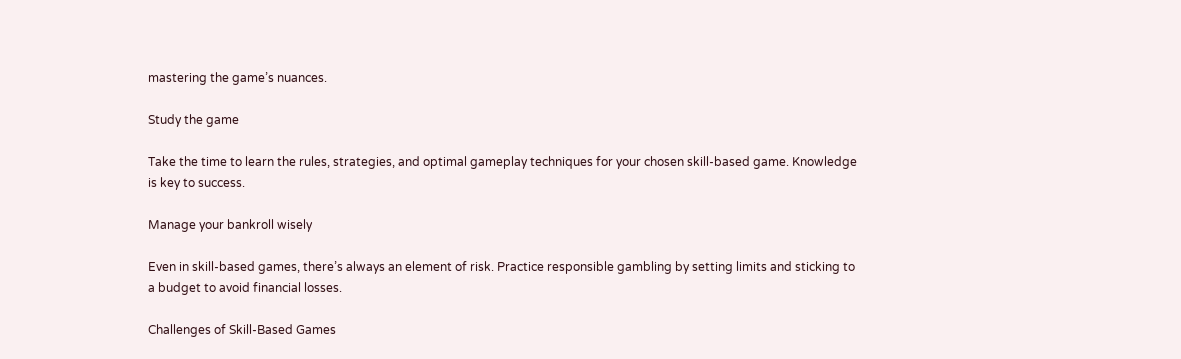mastering the game’s nuances.

Study the game

Take the time to learn the rules, strategies, and optimal gameplay techniques for your chosen skill-based game. Knowledge is key to success.

Manage your bankroll wisely

Even in skill-based games, there’s always an element of risk. Practice responsible gambling by setting limits and sticking to a budget to avoid financial losses.

Challenges of Skill-Based Games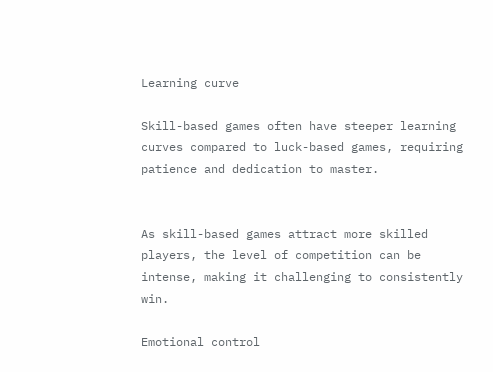Learning curve

Skill-based games often have steeper learning curves compared to luck-based games, requiring patience and dedication to master.


As skill-based games attract more skilled players, the level of competition can be intense, making it challenging to consistently win.

Emotional control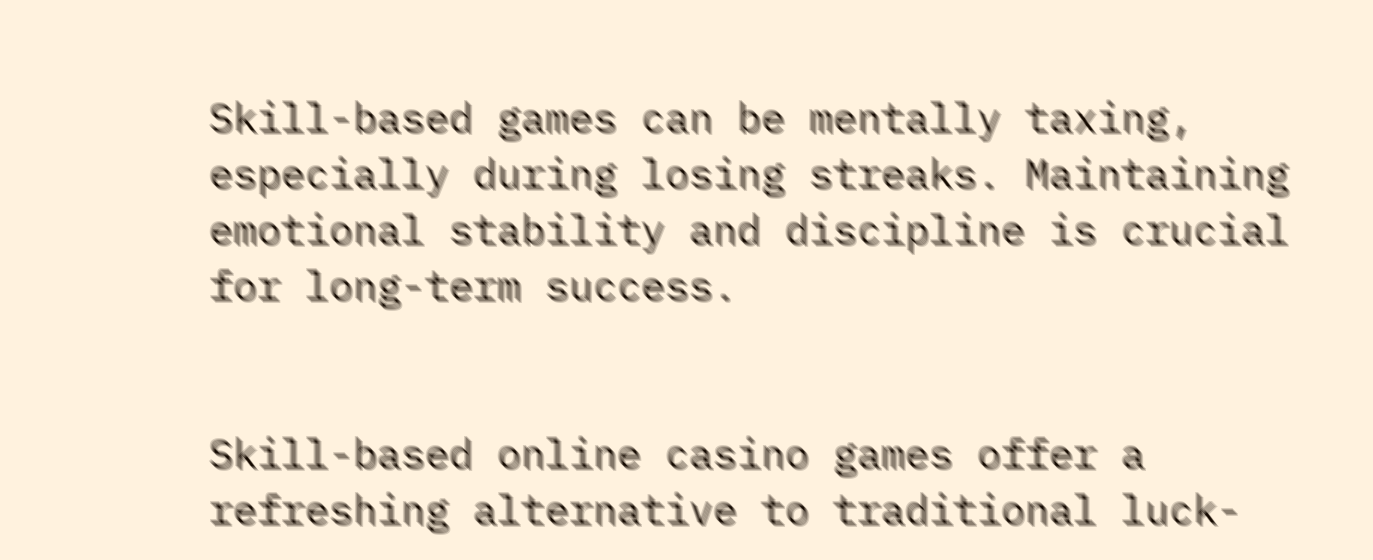Skill-based games can be mentally taxing, especially during losing streaks. Maintaining emotional stability and discipline is crucial for long-term success.


Skill-based online casino games offer a refreshing alternative to traditional luck-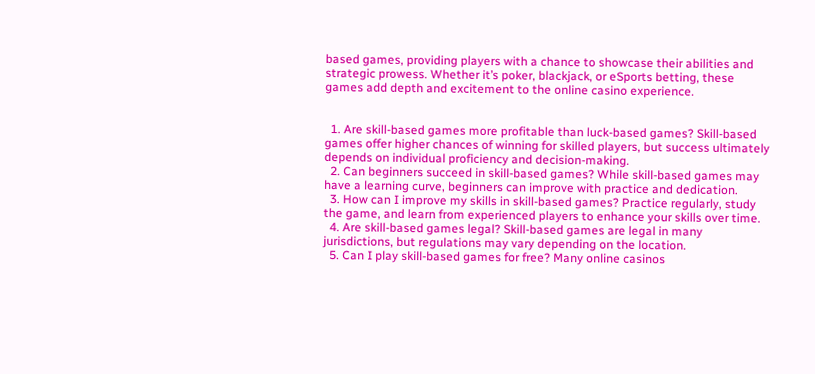based games, providing players with a chance to showcase their abilities and strategic prowess. Whether it’s poker, blackjack, or eSports betting, these games add depth and excitement to the online casino experience.


  1. Are skill-based games more profitable than luck-based games? Skill-based games offer higher chances of winning for skilled players, but success ultimately depends on individual proficiency and decision-making.
  2. Can beginners succeed in skill-based games? While skill-based games may have a learning curve, beginners can improve with practice and dedication.
  3. How can I improve my skills in skill-based games? Practice regularly, study the game, and learn from experienced players to enhance your skills over time.
  4. Are skill-based games legal? Skill-based games are legal in many jurisdictions, but regulations may vary depending on the location.
  5. Can I play skill-based games for free? Many online casinos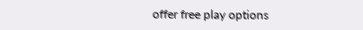offer free play options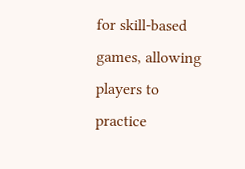for skill-based games, allowing players to practice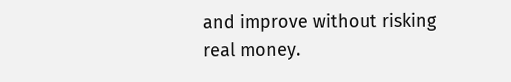and improve without risking real money.